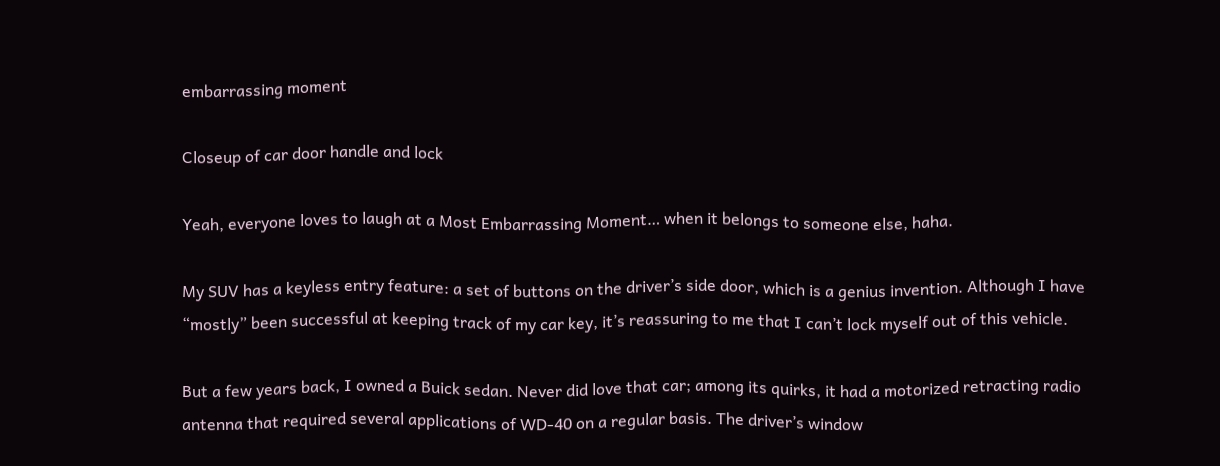embarrassing moment

Closeup of car door handle and lock

Yeah, everyone loves to laugh at a Most Embarrassing Moment… when it belongs to someone else, haha.

My SUV has a keyless entry feature: a set of buttons on the driver’s side door, which is a genius invention. Although I have “mostly” been successful at keeping track of my car key, it’s reassuring to me that I can’t lock myself out of this vehicle.

But a few years back, I owned a Buick sedan. Never did love that car; among its quirks, it had a motorized retracting radio antenna that required several applications of WD-40 on a regular basis. The driver’s window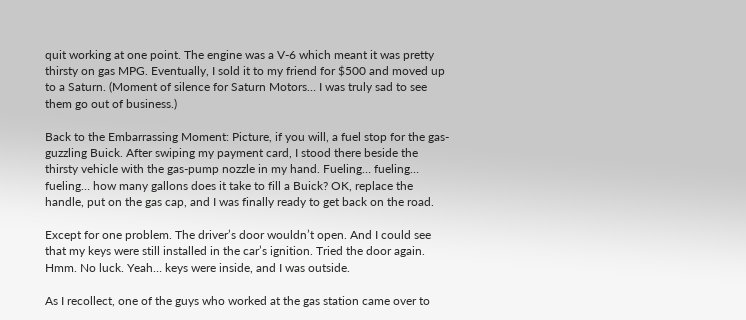quit working at one point. The engine was a V-6 which meant it was pretty thirsty on gas MPG. Eventually, I sold it to my friend for $500 and moved up to a Saturn. (Moment of silence for Saturn Motors… I was truly sad to see them go out of business.)

Back to the Embarrassing Moment: Picture, if you will, a fuel stop for the gas-guzzling Buick. After swiping my payment card, I stood there beside the thirsty vehicle with the gas-pump nozzle in my hand. Fueling… fueling… fueling… how many gallons does it take to fill a Buick? OK, replace the handle, put on the gas cap, and I was finally ready to get back on the road.

Except for one problem. The driver’s door wouldn’t open. And I could see that my keys were still installed in the car’s ignition. Tried the door again. Hmm. No luck. Yeah… keys were inside, and I was outside.

As I recollect, one of the guys who worked at the gas station came over to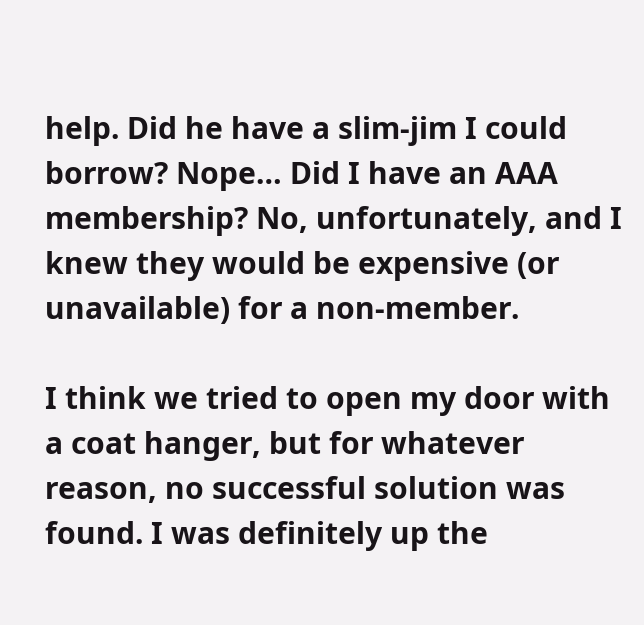help. Did he have a slim-jim I could borrow? Nope… Did I have an AAA membership? No, unfortunately, and I knew they would be expensive (or unavailable) for a non-member.

I think we tried to open my door with a coat hanger, but for whatever reason, no successful solution was found. I was definitely up the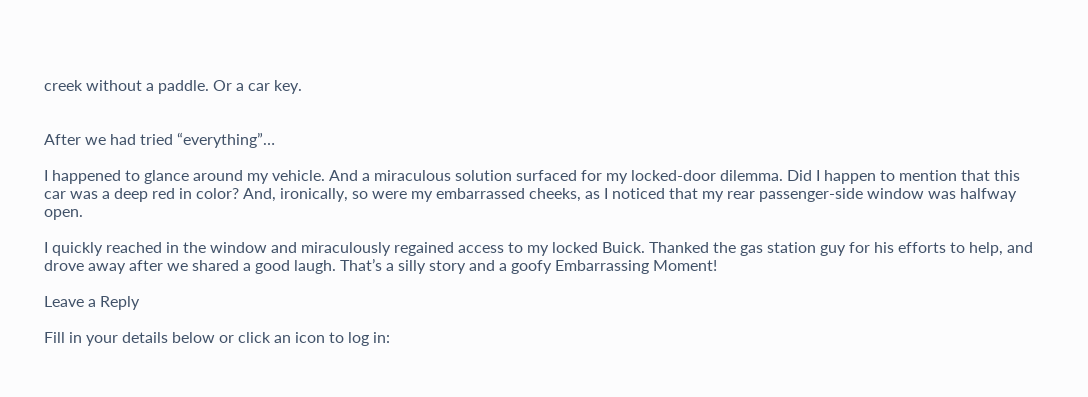creek without a paddle. Or a car key.


After we had tried “everything”…

I happened to glance around my vehicle. And a miraculous solution surfaced for my locked-door dilemma. Did I happen to mention that this car was a deep red in color? And, ironically, so were my embarrassed cheeks, as I noticed that my rear passenger-side window was halfway open.

I quickly reached in the window and miraculously regained access to my locked Buick. Thanked the gas station guy for his efforts to help, and drove away after we shared a good laugh. That’s a silly story and a goofy Embarrassing Moment!

Leave a Reply

Fill in your details below or click an icon to log in: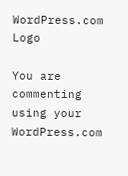WordPress.com Logo

You are commenting using your WordPress.com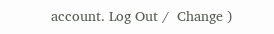account. Log Out /  Change )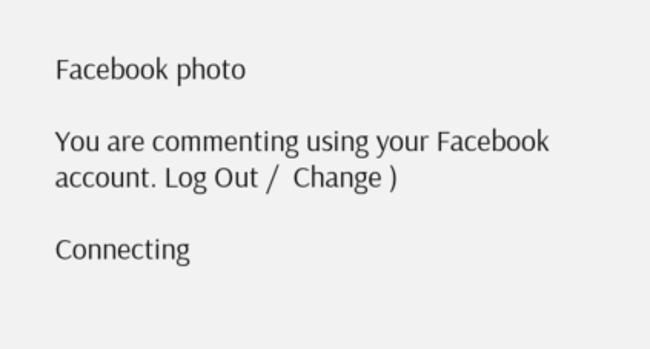Facebook photo

You are commenting using your Facebook account. Log Out /  Change )

Connecting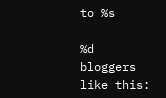to %s

%d bloggers like this: